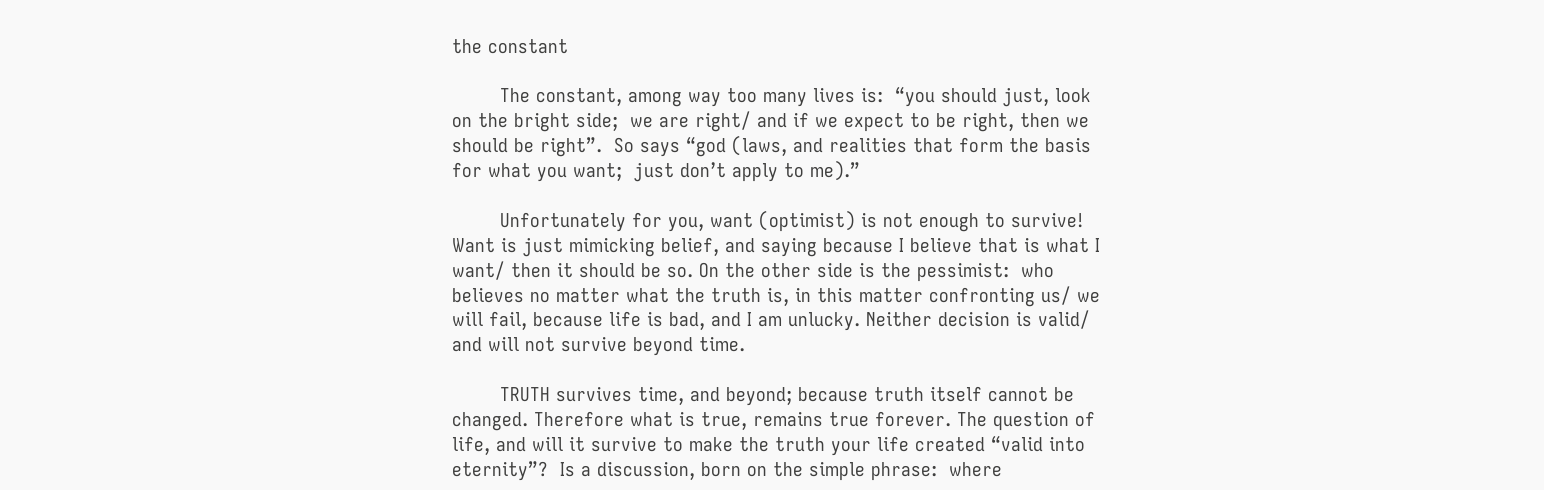the constant

        The constant, among way too many lives is:  “you should just, look on the bright side;  we are right/ and if we expect to be right, then we should be right”.  So says “god (laws, and realities that form the basis for what you want;  just don’t apply to me).”

        Unfortunately for you, want (optimist) is not enough to survive! Want is just mimicking belief, and saying because I believe that is what I want/ then it should be so. On the other side is the pessimist:  who believes no matter what the truth is, in this matter confronting us/ we will fail, because life is bad, and I am unlucky. Neither decision is valid/ and will not survive beyond time.

        TRUTH survives time, and beyond; because truth itself cannot be changed. Therefore what is true, remains true forever. The question of life, and will it survive to make the truth your life created “valid into eternity”?  Is a discussion, born on the simple phrase:  where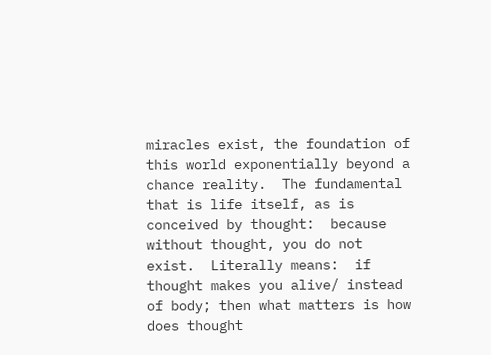miracles exist, the foundation of this world exponentially beyond a chance reality.  The fundamental that is life itself, as is conceived by thought:  because without thought, you do not exist.  Literally means:  if thought makes you alive/ instead of body; then what matters is how does thought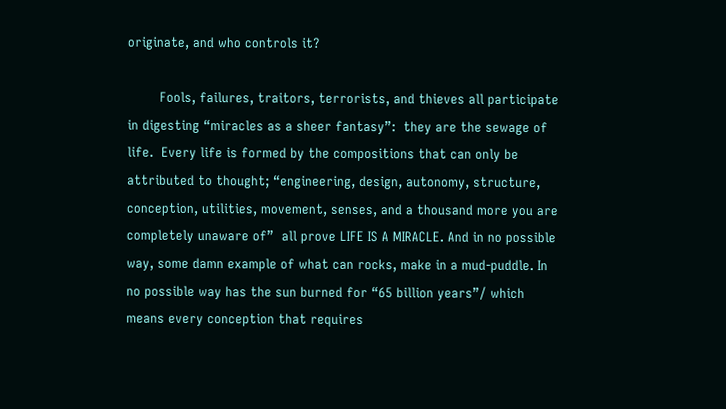originate, and who controls it?

        Fools, failures, traitors, terrorists, and thieves all participate in digesting “miracles as a sheer fantasy”:  they are the sewage of life.  Every life is formed by the compositions that can only be attributed to thought; “engineering, design, autonomy, structure, conception, utilities, movement, senses, and a thousand more you are completely unaware of”  all prove LIFE IS A MIRACLE. And in no possible way, some damn example of what can rocks, make in a mud-puddle. In no possible way has the sun burned for “65 billion years”/ which means every conception that requires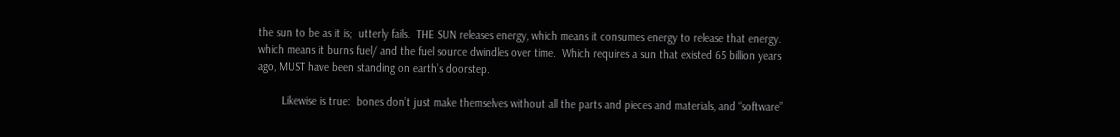the sun to be as it is;  utterly fails.  THE SUN releases energy, which means it consumes energy to release that energy. which means it burns fuel/ and the fuel source dwindles over time.  Which requires a sun that existed 65 billion years ago, MUST have been standing on earth’s doorstep.

        Likewise is true:  bones don’t just make themselves without all the parts and pieces and materials, and “software”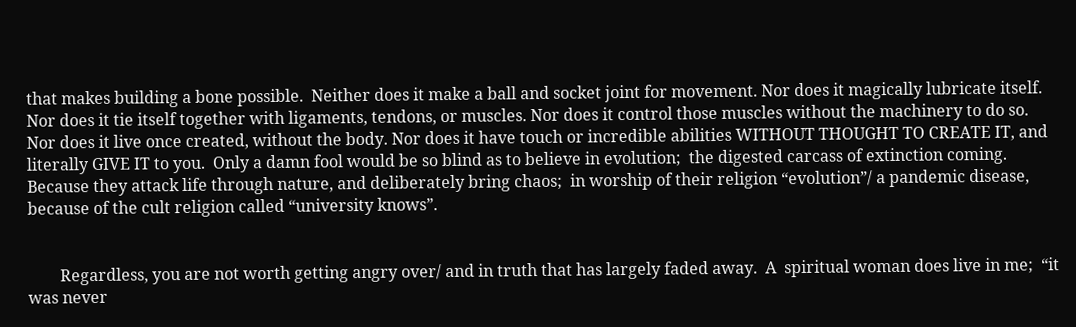that makes building a bone possible.  Neither does it make a ball and socket joint for movement. Nor does it magically lubricate itself. Nor does it tie itself together with ligaments, tendons, or muscles. Nor does it control those muscles without the machinery to do so. Nor does it live once created, without the body. Nor does it have touch or incredible abilities WITHOUT THOUGHT TO CREATE IT, and literally GIVE IT to you.  Only a damn fool would be so blind as to believe in evolution;  the digested carcass of extinction coming.  Because they attack life through nature, and deliberately bring chaos;  in worship of their religion “evolution”/ a pandemic disease, because of the cult religion called “university knows”.


        Regardless, you are not worth getting angry over/ and in truth that has largely faded away.  A  spiritual woman does live in me;  “it was never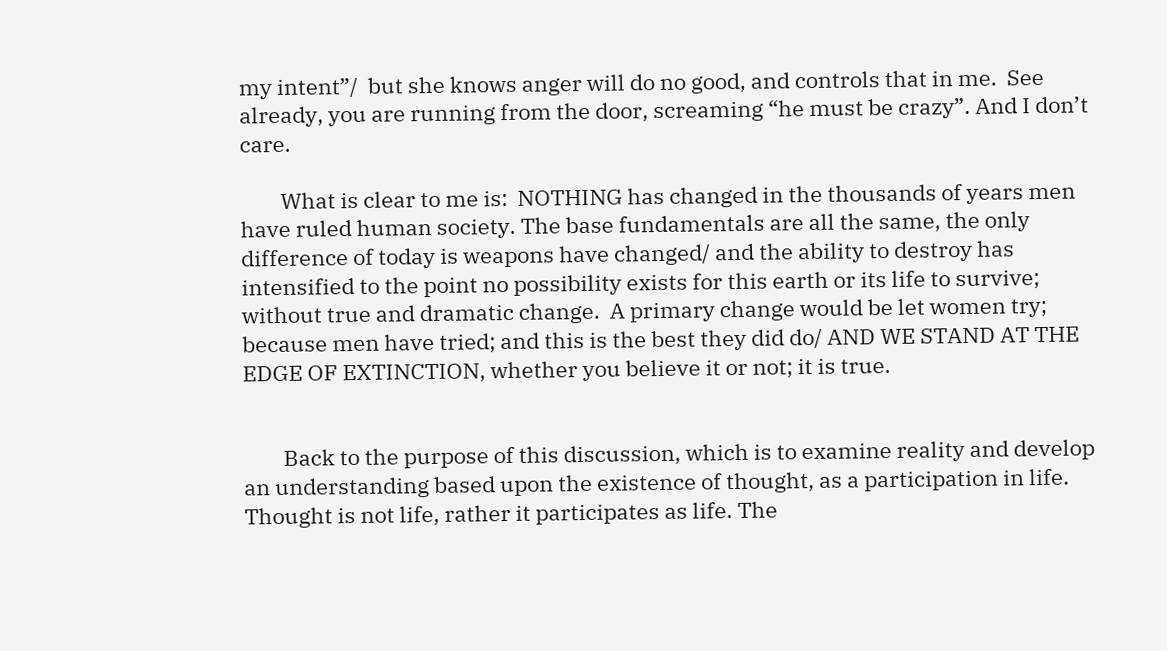my intent”/  but she knows anger will do no good, and controls that in me.  See already, you are running from the door, screaming “he must be crazy”. And I don’t care.

        What is clear to me is:  NOTHING has changed in the thousands of years men have ruled human society. The base fundamentals are all the same, the only difference of today is weapons have changed/ and the ability to destroy has intensified to the point no possibility exists for this earth or its life to survive;  without true and dramatic change.  A primary change would be let women try;  because men have tried; and this is the best they did do/ AND WE STAND AT THE EDGE OF EXTINCTION, whether you believe it or not; it is true.


        Back to the purpose of this discussion, which is to examine reality and develop an understanding based upon the existence of thought, as a participation in life.  Thought is not life, rather it participates as life. The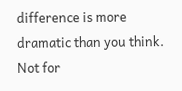difference is more dramatic than you think. Not for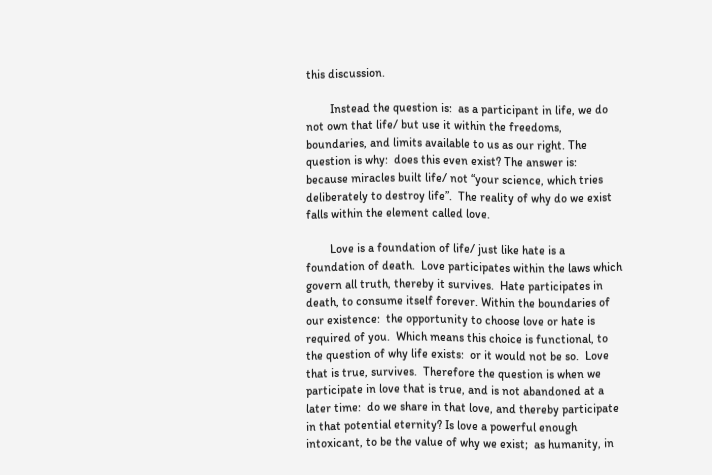this discussion.

        Instead the question is:  as a participant in life, we do not own that life/ but use it within the freedoms, boundaries, and limits available to us as our right. The question is why:  does this even exist? The answer is:  because miracles built life/ not “your science, which tries deliberately to destroy life”.  The reality of why do we exist falls within the element called love.

        Love is a foundation of life/ just like hate is a foundation of death.  Love participates within the laws which govern all truth, thereby it survives.  Hate participates in death, to consume itself forever. Within the boundaries of our existence:  the opportunity to choose love or hate is required of you.  Which means this choice is functional, to the question of why life exists:  or it would not be so.  Love that is true, survives.  Therefore the question is when we participate in love that is true, and is not abandoned at a later time:  do we share in that love, and thereby participate in that potential eternity? Is love a powerful enough intoxicant, to be the value of why we exist;  as humanity, in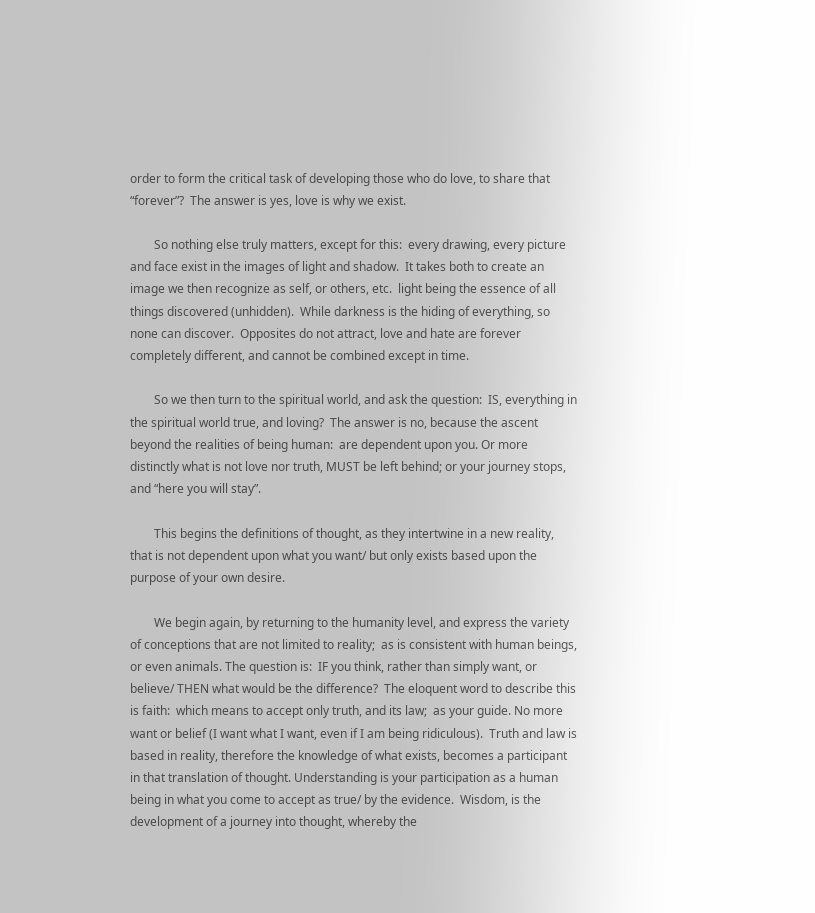order to form the critical task of developing those who do love, to share that “forever”?  The answer is yes, love is why we exist.

        So nothing else truly matters, except for this:  every drawing, every picture and face exist in the images of light and shadow.  It takes both to create an image we then recognize as self, or others, etc.  light being the essence of all things discovered (unhidden).  While darkness is the hiding of everything, so none can discover.  Opposites do not attract, love and hate are forever completely different, and cannot be combined except in time.

        So we then turn to the spiritual world, and ask the question:  IS, everything in the spiritual world true, and loving?  The answer is no, because the ascent beyond the realities of being human:  are dependent upon you. Or more distinctly what is not love nor truth, MUST be left behind; or your journey stops, and “here you will stay”.

        This begins the definitions of thought, as they intertwine in a new reality, that is not dependent upon what you want/ but only exists based upon the purpose of your own desire.

        We begin again, by returning to the humanity level, and express the variety of conceptions that are not limited to reality;  as is consistent with human beings, or even animals. The question is:  IF you think, rather than simply want, or believe/ THEN what would be the difference?  The eloquent word to describe this is faith:  which means to accept only truth, and its law;  as your guide. No more want or belief (I want what I want, even if I am being ridiculous).  Truth and law is based in reality, therefore the knowledge of what exists, becomes a participant in that translation of thought. Understanding is your participation as a human being in what you come to accept as true/ by the evidence.  Wisdom, is the development of a journey into thought, whereby the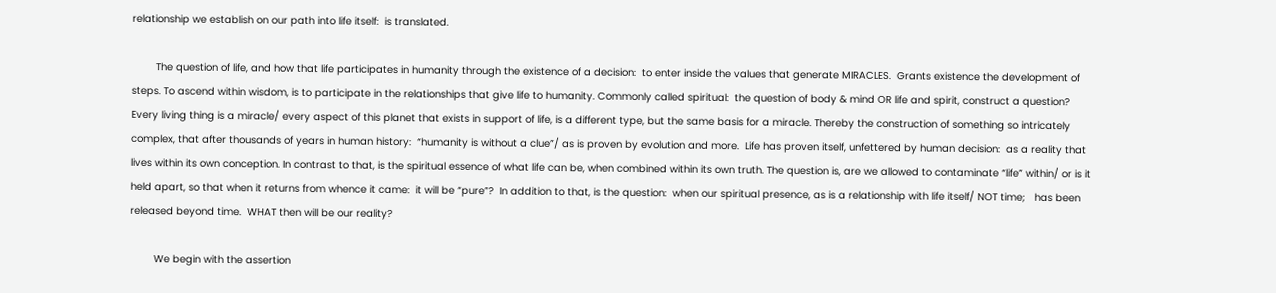relationship we establish on our path into life itself:  is translated.

        The question of life, and how that life participates in humanity through the existence of a decision:  to enter inside the values that generate MIRACLES.  Grants existence the development of steps. To ascend within wisdom, is to participate in the relationships that give life to humanity. Commonly called spiritual:  the question of body & mind OR life and spirit, construct a question?  Every living thing is a miracle/ every aspect of this planet that exists in support of life, is a different type, but the same basis for a miracle. Thereby the construction of something so intricately complex, that after thousands of years in human history:  “humanity is without a clue”/ as is proven by evolution and more.  Life has proven itself, unfettered by human decision:  as a reality that lives within its own conception. In contrast to that, is the spiritual essence of what life can be, when combined within its own truth. The question is, are we allowed to contaminate “life” within/ or is it held apart, so that when it returns from whence it came:  it will be “pure”?  In addition to that, is the question:  when our spiritual presence, as is a relationship with life itself/ NOT time;   has been released beyond time.  WHAT then will be our reality?

        We begin with the assertion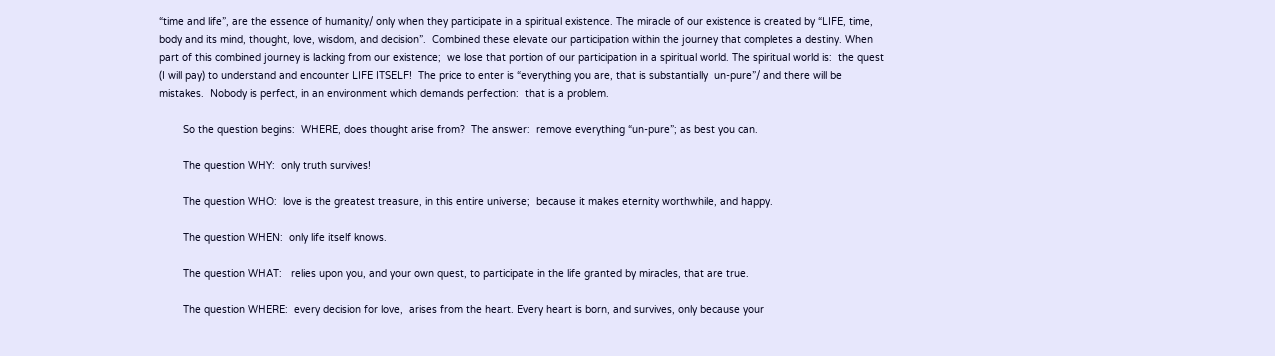“time and life”, are the essence of humanity/ only when they participate in a spiritual existence. The miracle of our existence is created by “LIFE, time, body and its mind, thought, love, wisdom, and decision”.  Combined these elevate our participation within the journey that completes a destiny. When part of this combined journey is lacking from our existence;  we lose that portion of our participation in a spiritual world. The spiritual world is:  the quest (I will pay) to understand and encounter LIFE ITSELF!  The price to enter is “everything you are, that is substantially  un-pure”/ and there will be mistakes.  Nobody is perfect, in an environment which demands perfection:  that is a problem.

        So the question begins:  WHERE, does thought arise from?  The answer:  remove everything “un-pure”; as best you can.

        The question WHY:  only truth survives!

        The question WHO:  love is the greatest treasure, in this entire universe;  because it makes eternity worthwhile, and happy.

        The question WHEN:  only life itself knows.

        The question WHAT:   relies upon you, and your own quest, to participate in the life granted by miracles, that are true.

        The question WHERE:  every decision for love,  arises from the heart. Every heart is born, and survives, only because your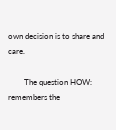own decision is to share and care.

        The question HOW:  remembers the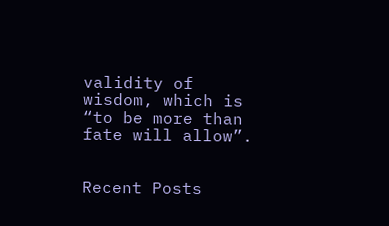validity of wisdom, which is “to be more than fate will allow”.


Recent Posts